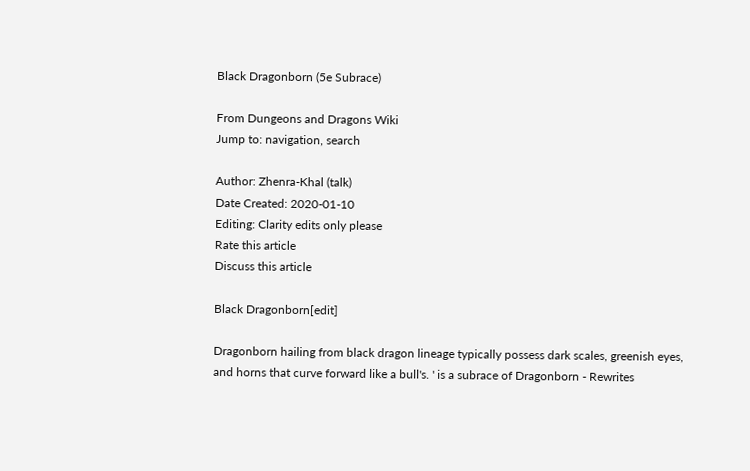Black Dragonborn (5e Subrace)

From Dungeons and Dragons Wiki
Jump to: navigation, search

Author: Zhenra-Khal (talk)
Date Created: 2020-01-10
Editing: Clarity edits only please
Rate this article
Discuss this article

Black Dragonborn[edit]

Dragonborn hailing from black dragon lineage typically possess dark scales, greenish eyes, and horns that curve forward like a bull's. ' is a subrace of Dragonborn - Rewrites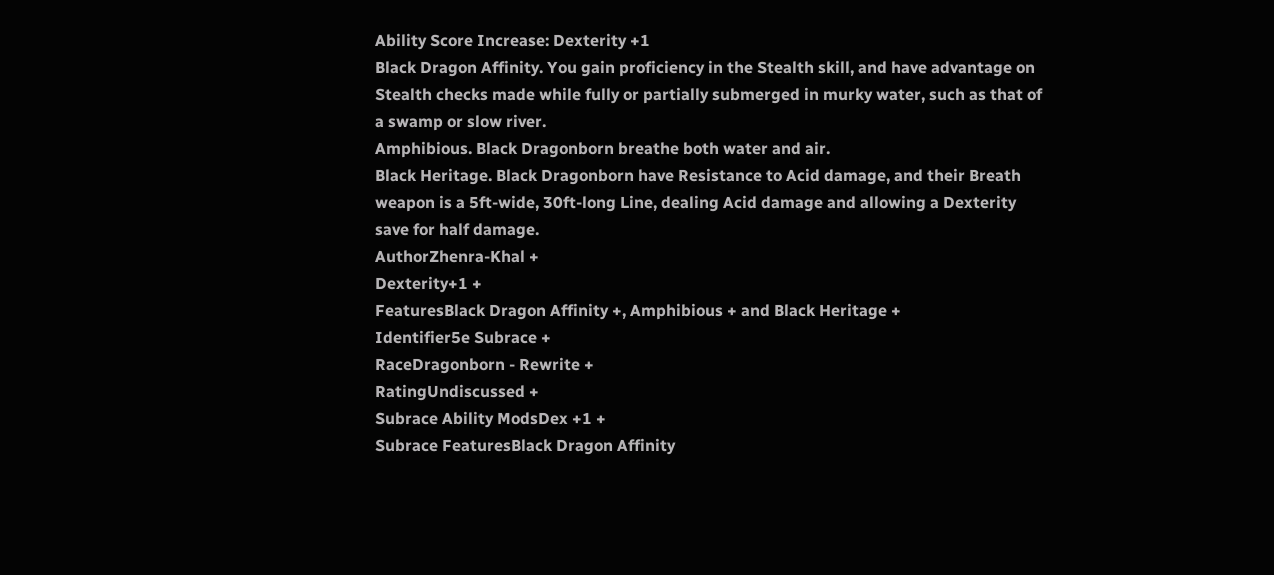Ability Score Increase: Dexterity +1
Black Dragon Affinity. You gain proficiency in the Stealth skill, and have advantage on Stealth checks made while fully or partially submerged in murky water, such as that of a swamp or slow river.
Amphibious. Black Dragonborn breathe both water and air.
Black Heritage. Black Dragonborn have Resistance to Acid damage, and their Breath weapon is a 5ft-wide, 30ft-long Line, dealing Acid damage and allowing a Dexterity save for half damage.
AuthorZhenra-Khal +
Dexterity+1 +
FeaturesBlack Dragon Affinity +, Amphibious + and Black Heritage +
Identifier5e Subrace +
RaceDragonborn - Rewrite +
RatingUndiscussed +
Subrace Ability ModsDex +1 +
Subrace FeaturesBlack Dragon Affinity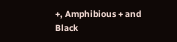+, Amphibious + and Black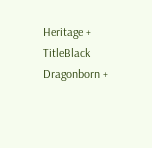Heritage +
TitleBlack Dragonborn +